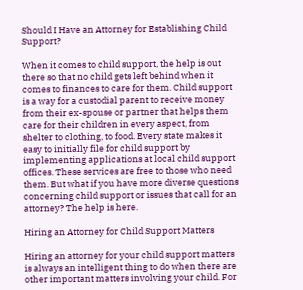Should I Have an Attorney for Establishing Child Support?

When it comes to child support, the help is out there so that no child gets left behind when it comes to finances to care for them. Child support is a way for a custodial parent to receive money from their ex-spouse or partner that helps them care for their children in every aspect, from shelter to clothing, to food. Every state makes it easy to initially file for child support by implementing applications at local child support offices. These services are free to those who need them. But what if you have more diverse questions concerning child support or issues that call for an attorney? The help is here.

Hiring an Attorney for Child Support Matters

Hiring an attorney for your child support matters is always an intelligent thing to do when there are other important matters involving your child. For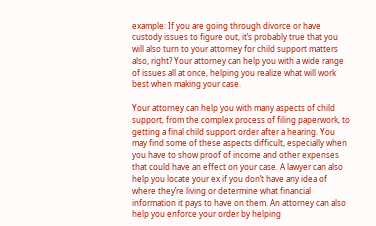example: If you are going through divorce or have custody issues to figure out, it’s probably true that you will also turn to your attorney for child support matters also, right? Your attorney can help you with a wide range of issues all at once, helping you realize what will work best when making your case.

Your attorney can help you with many aspects of child support, from the complex process of filing paperwork, to getting a final child support order after a hearing. You may find some of these aspects difficult, especially when you have to show proof of income and other expenses that could have an effect on your case. A lawyer can also help you locate your ex if you don’t have any idea of where they’re living or determine what financial information it pays to have on them. An attorney can also help you enforce your order by helping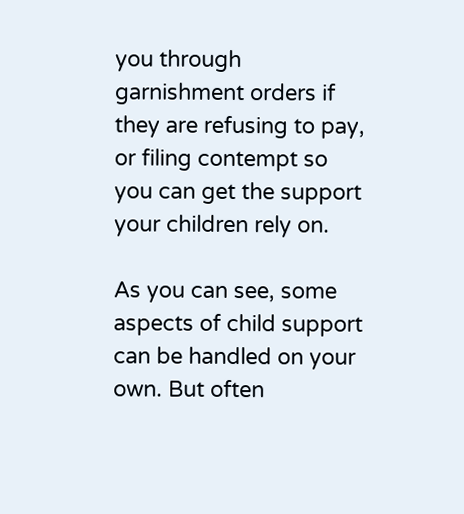you through garnishment orders if they are refusing to pay, or filing contempt so you can get the support your children rely on.

As you can see, some aspects of child support can be handled on your own. But often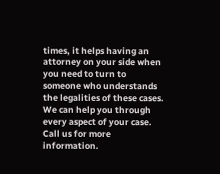times, it helps having an attorney on your side when you need to turn to someone who understands the legalities of these cases. We can help you through every aspect of your case. Call us for more information.